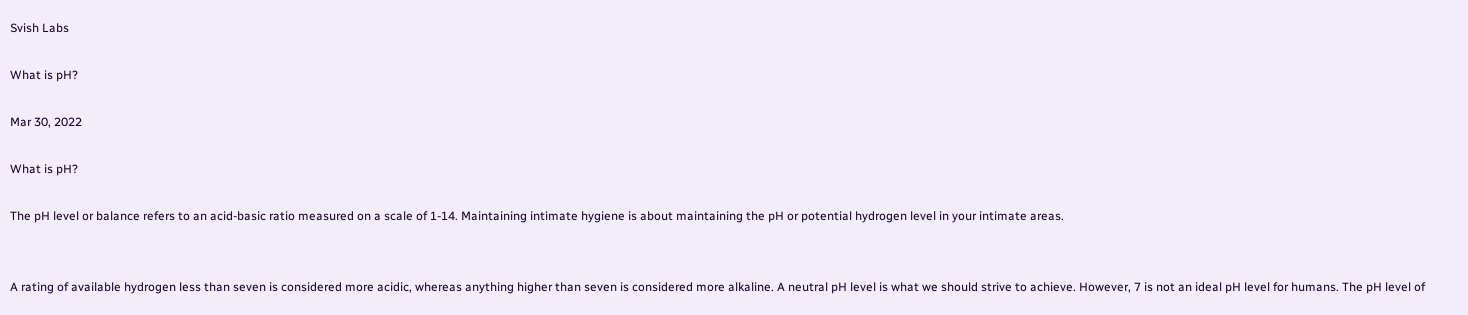Svish Labs

What is pH?

Mar 30, 2022

What is pH?

The pH level or balance refers to an acid-basic ratio measured on a scale of 1-14. Maintaining intimate hygiene is about maintaining the pH or potential hydrogen level in your intimate areas.


A rating of available hydrogen less than seven is considered more acidic, whereas anything higher than seven is considered more alkaline. A neutral pH level is what we should strive to achieve. However, 7 is not an ideal pH level for humans. The pH level of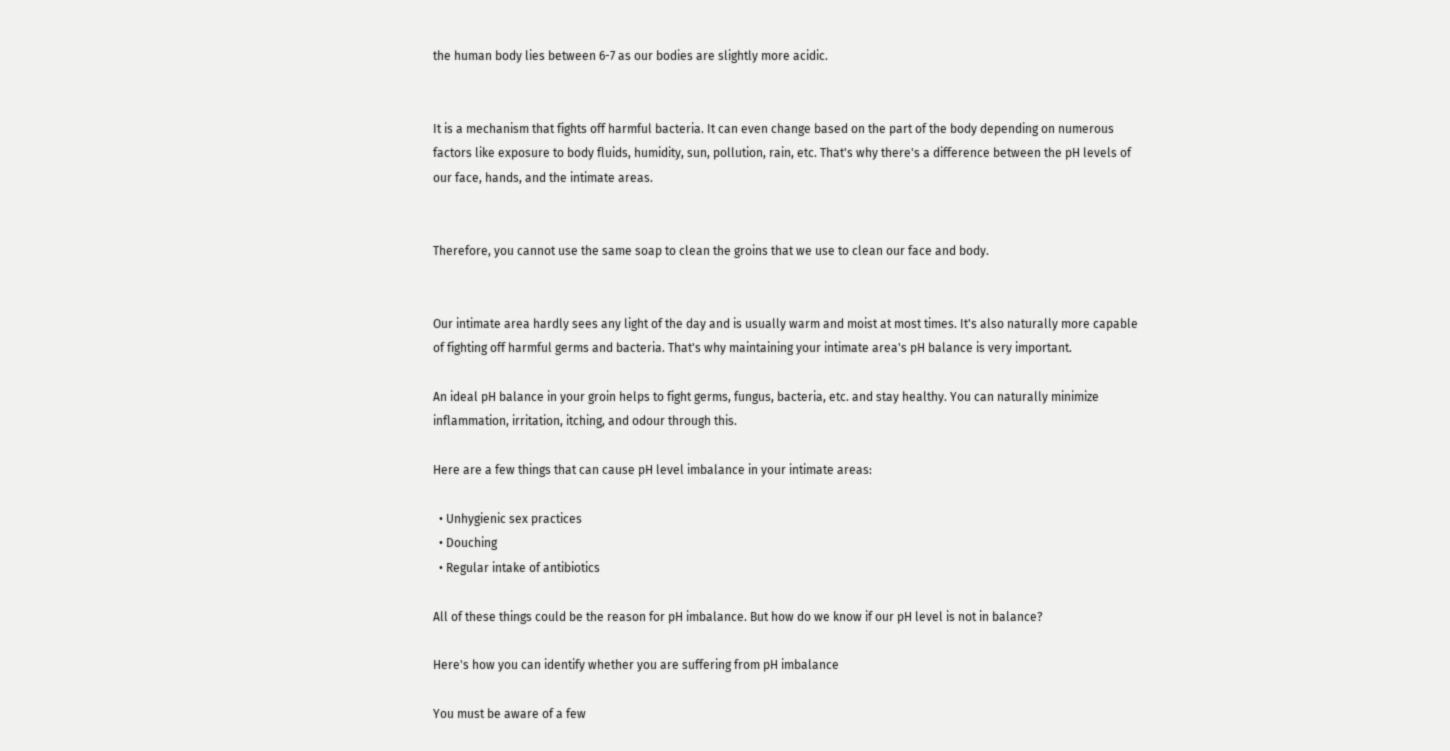the human body lies between 6-7 as our bodies are slightly more acidic.


It is a mechanism that fights off harmful bacteria. It can even change based on the part of the body depending on numerous factors like exposure to body fluids, humidity, sun, pollution, rain, etc. That's why there's a difference between the pH levels of our face, hands, and the intimate areas.


Therefore, you cannot use the same soap to clean the groins that we use to clean our face and body.


Our intimate area hardly sees any light of the day and is usually warm and moist at most times. It's also naturally more capable of fighting off harmful germs and bacteria. That's why maintaining your intimate area's pH balance is very important.

An ideal pH balance in your groin helps to fight germs, fungus, bacteria, etc. and stay healthy. You can naturally minimize inflammation, irritation, itching, and odour through this.

Here are a few things that can cause pH level imbalance in your intimate areas:

  • Unhygienic sex practices
  • Douching
  • Regular intake of antibiotics

All of these things could be the reason for pH imbalance. But how do we know if our pH level is not in balance?

Here's how you can identify whether you are suffering from pH imbalance

You must be aware of a few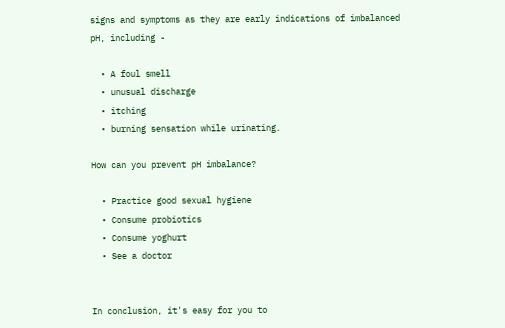signs and symptoms as they are early indications of imbalanced pH, including -

  • A foul smell
  • unusual discharge
  • itching
  • burning sensation while urinating.

How can you prevent pH imbalance?

  • Practice good sexual hygiene
  • Consume probiotics
  • Consume yoghurt
  • See a doctor


In conclusion, it's easy for you to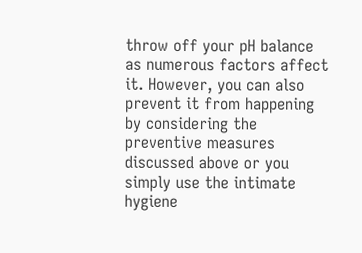throw off your pH balance as numerous factors affect it. However, you can also prevent it from happening by considering the preventive measures discussed above or you simply use the intimate hygiene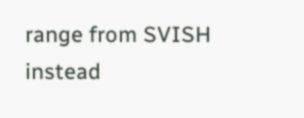range from SVISH instead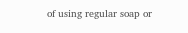of using regular soap or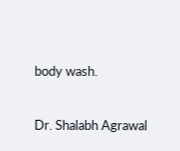body wash.


Dr. Shalabh Agrawal